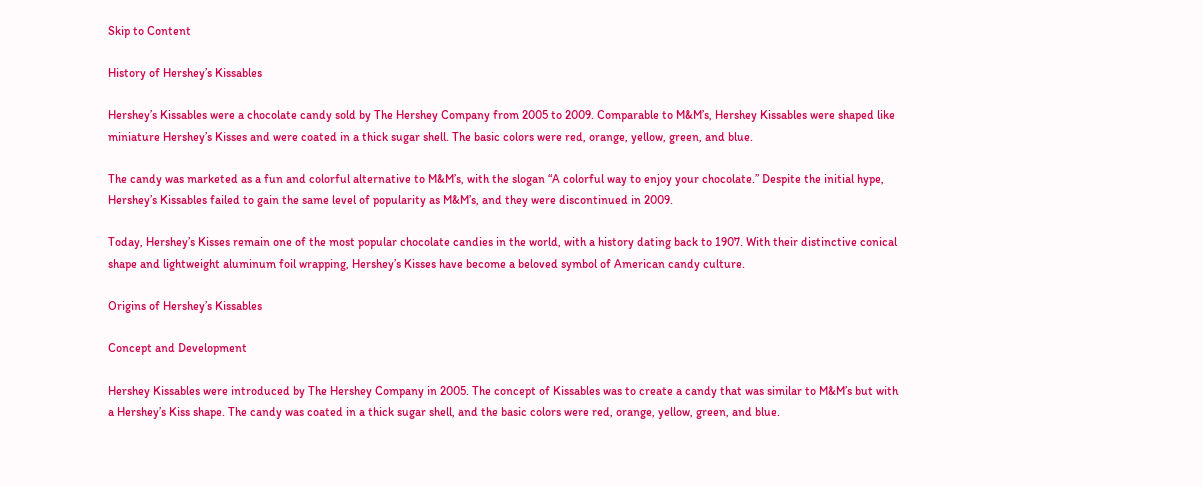Skip to Content

History of Hershey’s Kissables

Hershey’s Kissables were a chocolate candy sold by The Hershey Company from 2005 to 2009. Comparable to M&M’s, Hershey Kissables were shaped like miniature Hershey’s Kisses and were coated in a thick sugar shell. The basic colors were red, orange, yellow, green, and blue.

The candy was marketed as a fun and colorful alternative to M&M’s, with the slogan “A colorful way to enjoy your chocolate.” Despite the initial hype, Hershey’s Kissables failed to gain the same level of popularity as M&M’s, and they were discontinued in 2009.

Today, Hershey’s Kisses remain one of the most popular chocolate candies in the world, with a history dating back to 1907. With their distinctive conical shape and lightweight aluminum foil wrapping, Hershey’s Kisses have become a beloved symbol of American candy culture.

Origins of Hershey’s Kissables

Concept and Development

Hershey Kissables were introduced by The Hershey Company in 2005. The concept of Kissables was to create a candy that was similar to M&M’s but with a Hershey’s Kiss shape. The candy was coated in a thick sugar shell, and the basic colors were red, orange, yellow, green, and blue.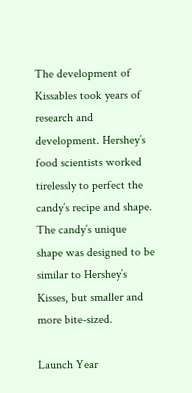The development of Kissables took years of research and development. Hershey’s food scientists worked tirelessly to perfect the candy’s recipe and shape. The candy’s unique shape was designed to be similar to Hershey’s Kisses, but smaller and more bite-sized.

Launch Year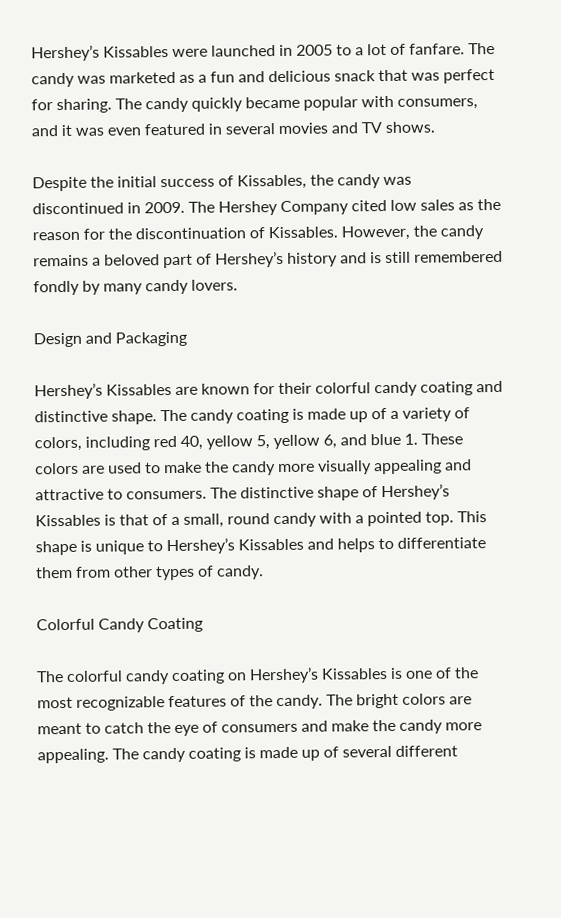Hershey’s Kissables were launched in 2005 to a lot of fanfare. The candy was marketed as a fun and delicious snack that was perfect for sharing. The candy quickly became popular with consumers, and it was even featured in several movies and TV shows.

Despite the initial success of Kissables, the candy was discontinued in 2009. The Hershey Company cited low sales as the reason for the discontinuation of Kissables. However, the candy remains a beloved part of Hershey’s history and is still remembered fondly by many candy lovers.

Design and Packaging

Hershey’s Kissables are known for their colorful candy coating and distinctive shape. The candy coating is made up of a variety of colors, including red 40, yellow 5, yellow 6, and blue 1. These colors are used to make the candy more visually appealing and attractive to consumers. The distinctive shape of Hershey’s Kissables is that of a small, round candy with a pointed top. This shape is unique to Hershey’s Kissables and helps to differentiate them from other types of candy.

Colorful Candy Coating

The colorful candy coating on Hershey’s Kissables is one of the most recognizable features of the candy. The bright colors are meant to catch the eye of consumers and make the candy more appealing. The candy coating is made up of several different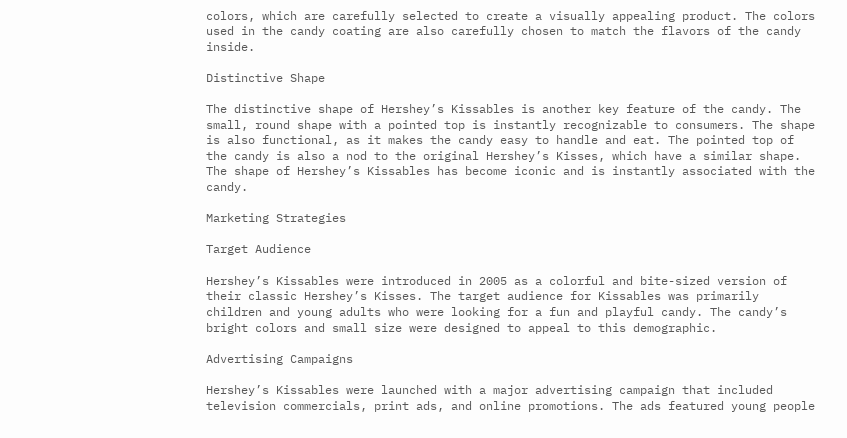colors, which are carefully selected to create a visually appealing product. The colors used in the candy coating are also carefully chosen to match the flavors of the candy inside.

Distinctive Shape

The distinctive shape of Hershey’s Kissables is another key feature of the candy. The small, round shape with a pointed top is instantly recognizable to consumers. The shape is also functional, as it makes the candy easy to handle and eat. The pointed top of the candy is also a nod to the original Hershey’s Kisses, which have a similar shape. The shape of Hershey’s Kissables has become iconic and is instantly associated with the candy.

Marketing Strategies

Target Audience

Hershey’s Kissables were introduced in 2005 as a colorful and bite-sized version of their classic Hershey’s Kisses. The target audience for Kissables was primarily children and young adults who were looking for a fun and playful candy. The candy’s bright colors and small size were designed to appeal to this demographic.

Advertising Campaigns

Hershey’s Kissables were launched with a major advertising campaign that included television commercials, print ads, and online promotions. The ads featured young people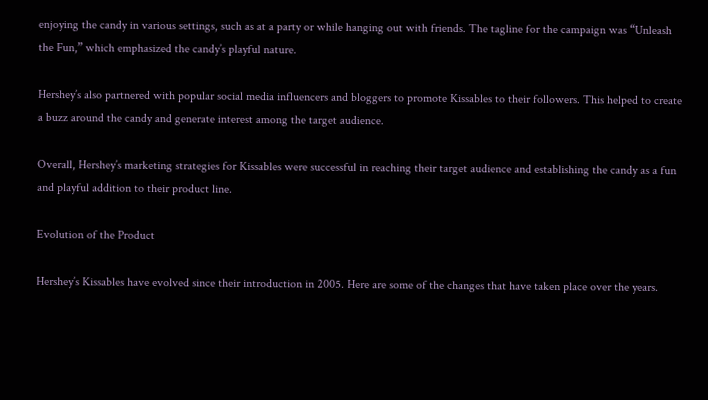enjoying the candy in various settings, such as at a party or while hanging out with friends. The tagline for the campaign was “Unleash the Fun,” which emphasized the candy’s playful nature.

Hershey’s also partnered with popular social media influencers and bloggers to promote Kissables to their followers. This helped to create a buzz around the candy and generate interest among the target audience.

Overall, Hershey’s marketing strategies for Kissables were successful in reaching their target audience and establishing the candy as a fun and playful addition to their product line.

Evolution of the Product

Hershey’s Kissables have evolved since their introduction in 2005. Here are some of the changes that have taken place over the years.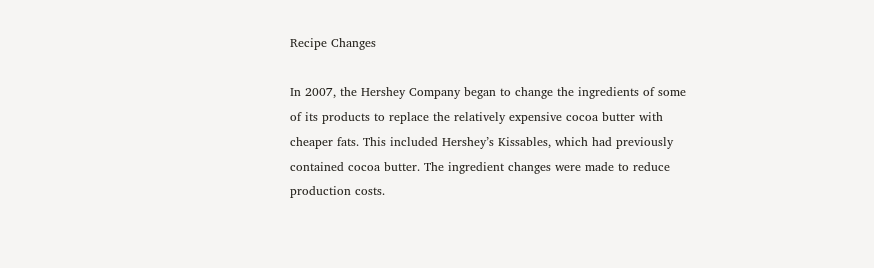Recipe Changes

In 2007, the Hershey Company began to change the ingredients of some of its products to replace the relatively expensive cocoa butter with cheaper fats. This included Hershey’s Kissables, which had previously contained cocoa butter. The ingredient changes were made to reduce production costs.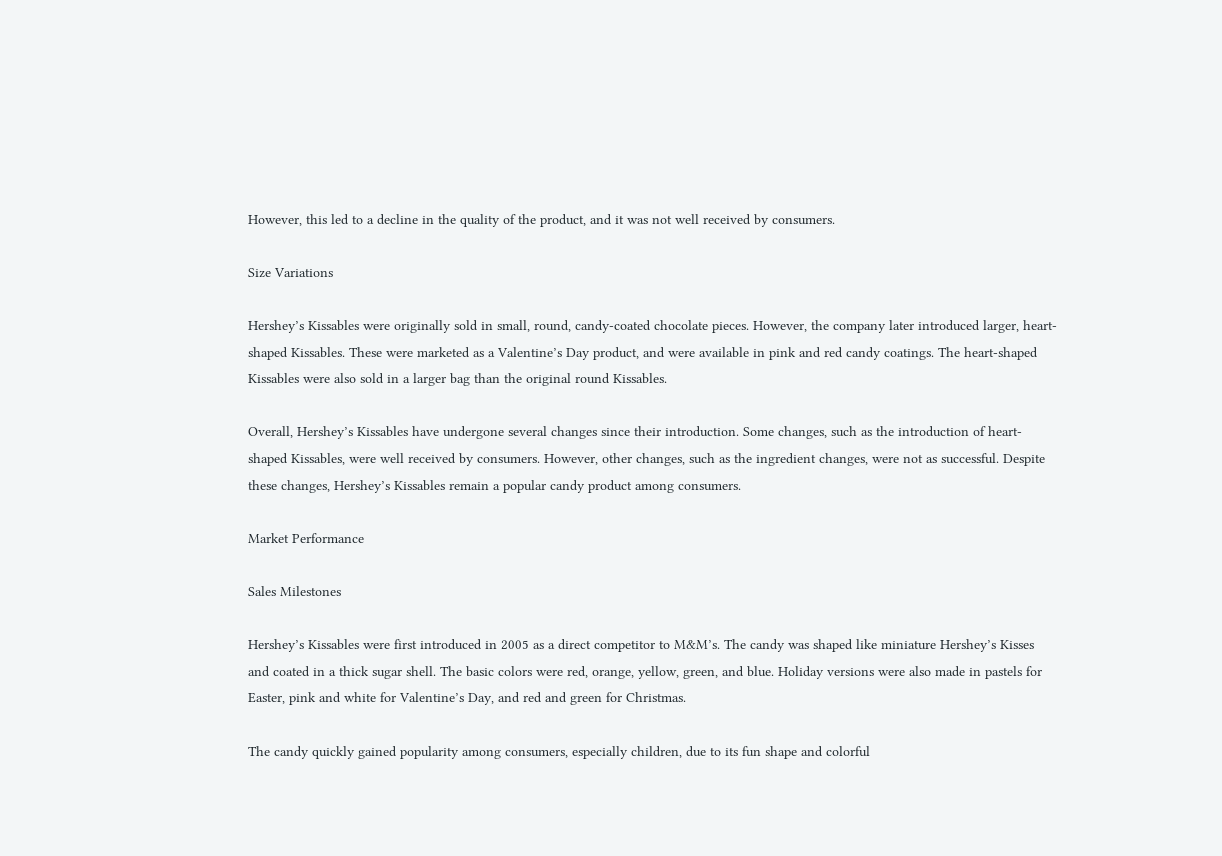However, this led to a decline in the quality of the product, and it was not well received by consumers.

Size Variations

Hershey’s Kissables were originally sold in small, round, candy-coated chocolate pieces. However, the company later introduced larger, heart-shaped Kissables. These were marketed as a Valentine’s Day product, and were available in pink and red candy coatings. The heart-shaped Kissables were also sold in a larger bag than the original round Kissables.

Overall, Hershey’s Kissables have undergone several changes since their introduction. Some changes, such as the introduction of heart-shaped Kissables, were well received by consumers. However, other changes, such as the ingredient changes, were not as successful. Despite these changes, Hershey’s Kissables remain a popular candy product among consumers.

Market Performance

Sales Milestones

Hershey’s Kissables were first introduced in 2005 as a direct competitor to M&M’s. The candy was shaped like miniature Hershey’s Kisses and coated in a thick sugar shell. The basic colors were red, orange, yellow, green, and blue. Holiday versions were also made in pastels for Easter, pink and white for Valentine’s Day, and red and green for Christmas.

The candy quickly gained popularity among consumers, especially children, due to its fun shape and colorful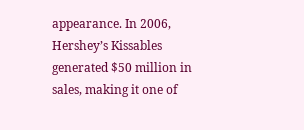appearance. In 2006, Hershey’s Kissables generated $50 million in sales, making it one of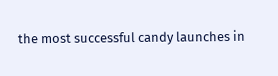the most successful candy launches in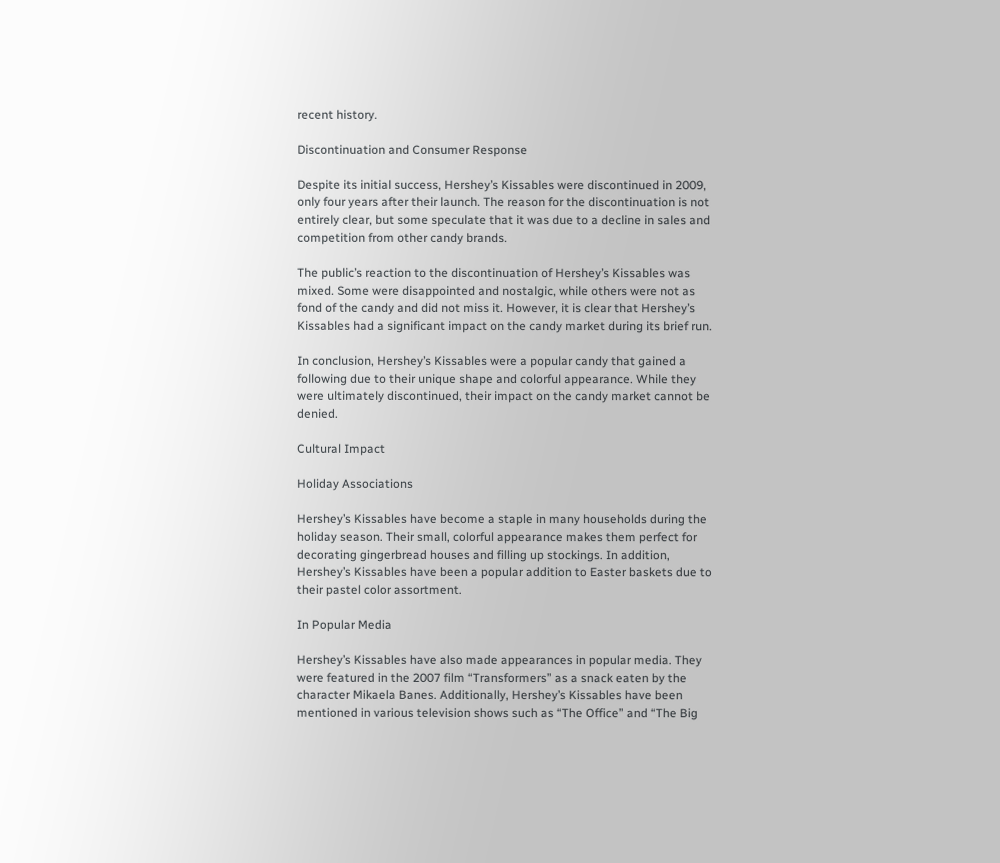recent history.

Discontinuation and Consumer Response

Despite its initial success, Hershey’s Kissables were discontinued in 2009, only four years after their launch. The reason for the discontinuation is not entirely clear, but some speculate that it was due to a decline in sales and competition from other candy brands.

The public’s reaction to the discontinuation of Hershey’s Kissables was mixed. Some were disappointed and nostalgic, while others were not as fond of the candy and did not miss it. However, it is clear that Hershey’s Kissables had a significant impact on the candy market during its brief run.

In conclusion, Hershey’s Kissables were a popular candy that gained a following due to their unique shape and colorful appearance. While they were ultimately discontinued, their impact on the candy market cannot be denied.

Cultural Impact

Holiday Associations

Hershey’s Kissables have become a staple in many households during the holiday season. Their small, colorful appearance makes them perfect for decorating gingerbread houses and filling up stockings. In addition, Hershey’s Kissables have been a popular addition to Easter baskets due to their pastel color assortment.

In Popular Media

Hershey’s Kissables have also made appearances in popular media. They were featured in the 2007 film “Transformers” as a snack eaten by the character Mikaela Banes. Additionally, Hershey’s Kissables have been mentioned in various television shows such as “The Office” and “The Big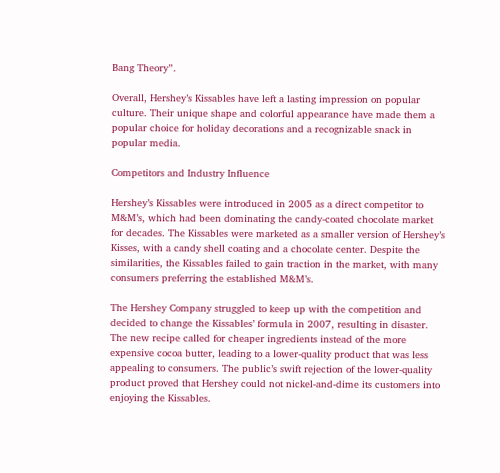Bang Theory”.

Overall, Hershey’s Kissables have left a lasting impression on popular culture. Their unique shape and colorful appearance have made them a popular choice for holiday decorations and a recognizable snack in popular media.

Competitors and Industry Influence

Hershey’s Kissables were introduced in 2005 as a direct competitor to M&M’s, which had been dominating the candy-coated chocolate market for decades. The Kissables were marketed as a smaller version of Hershey’s Kisses, with a candy shell coating and a chocolate center. Despite the similarities, the Kissables failed to gain traction in the market, with many consumers preferring the established M&M’s.

The Hershey Company struggled to keep up with the competition and decided to change the Kissables’ formula in 2007, resulting in disaster. The new recipe called for cheaper ingredients instead of the more expensive cocoa butter, leading to a lower-quality product that was less appealing to consumers. The public’s swift rejection of the lower-quality product proved that Hershey could not nickel-and-dime its customers into enjoying the Kissables.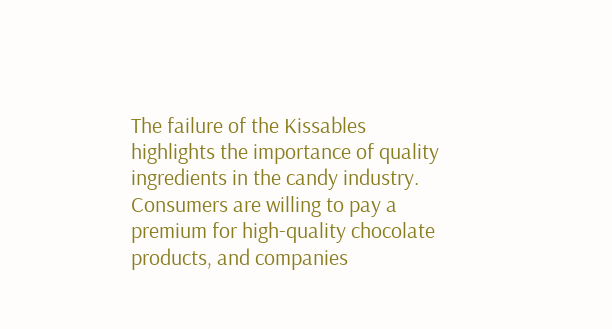The failure of the Kissables highlights the importance of quality ingredients in the candy industry. Consumers are willing to pay a premium for high-quality chocolate products, and companies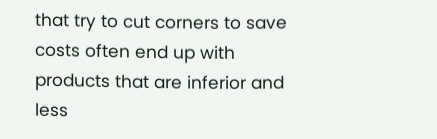that try to cut corners to save costs often end up with products that are inferior and less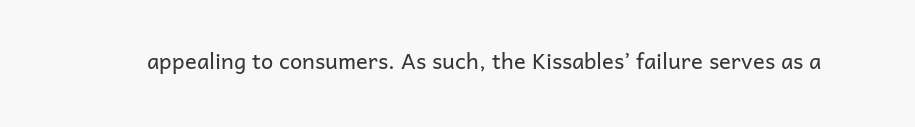appealing to consumers. As such, the Kissables’ failure serves as a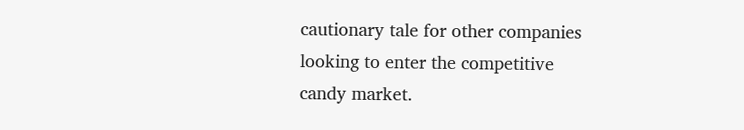cautionary tale for other companies looking to enter the competitive candy market.